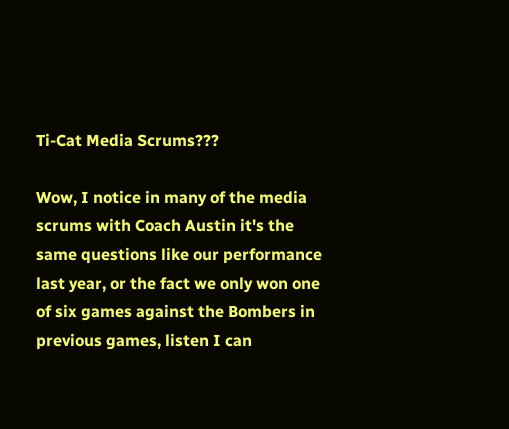Ti-Cat Media Scrums???

Wow, I notice in many of the media scrums with Coach Austin it's the same questions like our performance last year, or the fact we only won one of six games against the Bombers in previous games, listen I can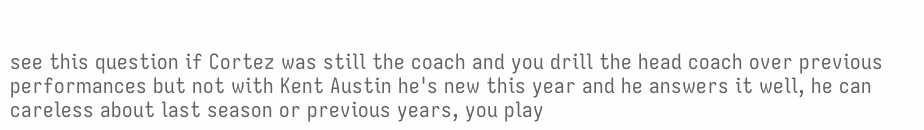see this question if Cortez was still the coach and you drill the head coach over previous performances but not with Kent Austin he's new this year and he answers it well, he can careless about last season or previous years, you play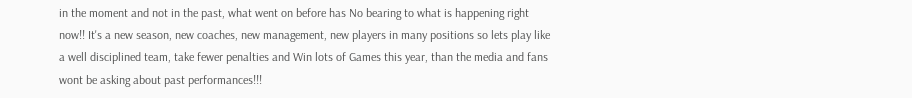in the moment and not in the past, what went on before has No bearing to what is happening right now!! It's a new season, new coaches, new management, new players in many positions so lets play like a well disciplined team, take fewer penalties and Win lots of Games this year, than the media and fans wont be asking about past performances!!!